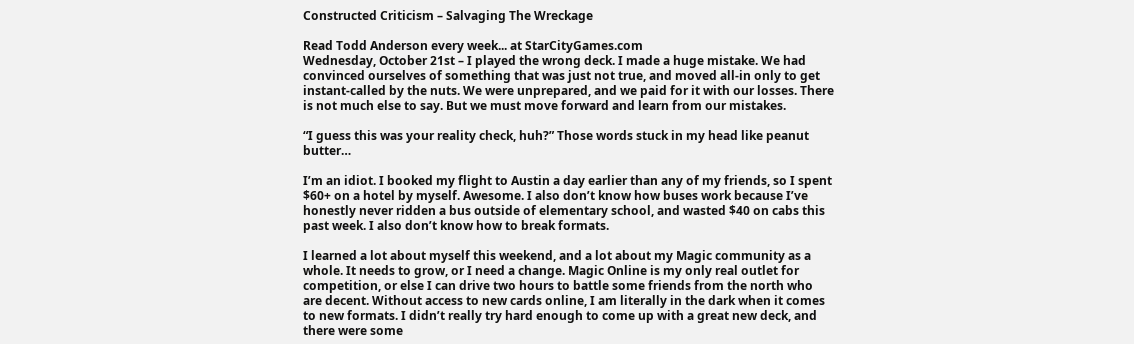Constructed Criticism – Salvaging The Wreckage

Read Todd Anderson every week... at StarCityGames.com
Wednesday, October 21st – I played the wrong deck. I made a huge mistake. We had convinced ourselves of something that was just not true, and moved all-in only to get instant-called by the nuts. We were unprepared, and we paid for it with our losses. There is not much else to say. But we must move forward and learn from our mistakes.

“I guess this was your reality check, huh?” Those words stuck in my head like peanut butter…

I’m an idiot. I booked my flight to Austin a day earlier than any of my friends, so I spent $60+ on a hotel by myself. Awesome. I also don’t know how buses work because I’ve honestly never ridden a bus outside of elementary school, and wasted $40 on cabs this past week. I also don’t know how to break formats.

I learned a lot about myself this weekend, and a lot about my Magic community as a whole. It needs to grow, or I need a change. Magic Online is my only real outlet for competition, or else I can drive two hours to battle some friends from the north who are decent. Without access to new cards online, I am literally in the dark when it comes to new formats. I didn’t really try hard enough to come up with a great new deck, and there were some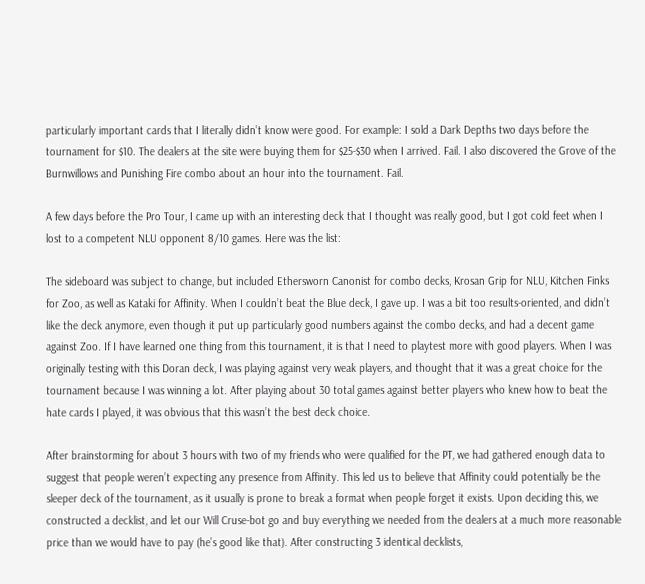particularly important cards that I literally didn’t know were good. For example: I sold a Dark Depths two days before the tournament for $10. The dealers at the site were buying them for $25-$30 when I arrived. Fail. I also discovered the Grove of the Burnwillows and Punishing Fire combo about an hour into the tournament. Fail.

A few days before the Pro Tour, I came up with an interesting deck that I thought was really good, but I got cold feet when I lost to a competent NLU opponent 8/10 games. Here was the list:

The sideboard was subject to change, but included Ethersworn Canonist for combo decks, Krosan Grip for NLU, Kitchen Finks for Zoo, as well as Kataki for Affinity. When I couldn’t beat the Blue deck, I gave up. I was a bit too results-oriented, and didn’t like the deck anymore, even though it put up particularly good numbers against the combo decks, and had a decent game against Zoo. If I have learned one thing from this tournament, it is that I need to playtest more with good players. When I was originally testing with this Doran deck, I was playing against very weak players, and thought that it was a great choice for the tournament because I was winning a lot. After playing about 30 total games against better players who knew how to beat the hate cards I played, it was obvious that this wasn’t the best deck choice.

After brainstorming for about 3 hours with two of my friends who were qualified for the PT, we had gathered enough data to suggest that people weren’t expecting any presence from Affinity. This led us to believe that Affinity could potentially be the sleeper deck of the tournament, as it usually is prone to break a format when people forget it exists. Upon deciding this, we constructed a decklist, and let our Will Cruse-bot go and buy everything we needed from the dealers at a much more reasonable price than we would have to pay (he’s good like that). After constructing 3 identical decklists,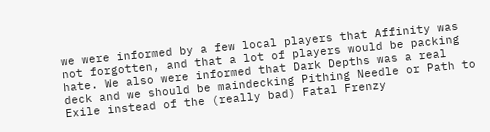we were informed by a few local players that Affinity was not forgotten, and that a lot of players would be packing hate. We also were informed that Dark Depths was a real deck and we should be maindecking Pithing Needle or Path to Exile instead of the (really bad) Fatal Frenzy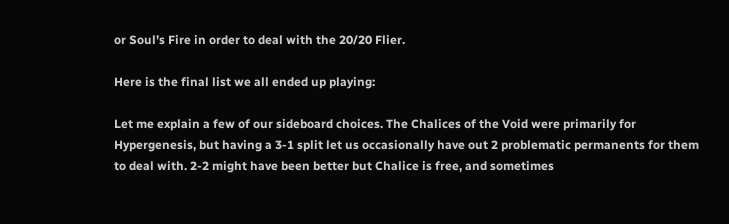or Soul’s Fire in order to deal with the 20/20 Flier.

Here is the final list we all ended up playing:

Let me explain a few of our sideboard choices. The Chalices of the Void were primarily for Hypergenesis, but having a 3-1 split let us occasionally have out 2 problematic permanents for them to deal with. 2-2 might have been better but Chalice is free, and sometimes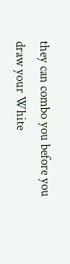they can combo you before you draw your White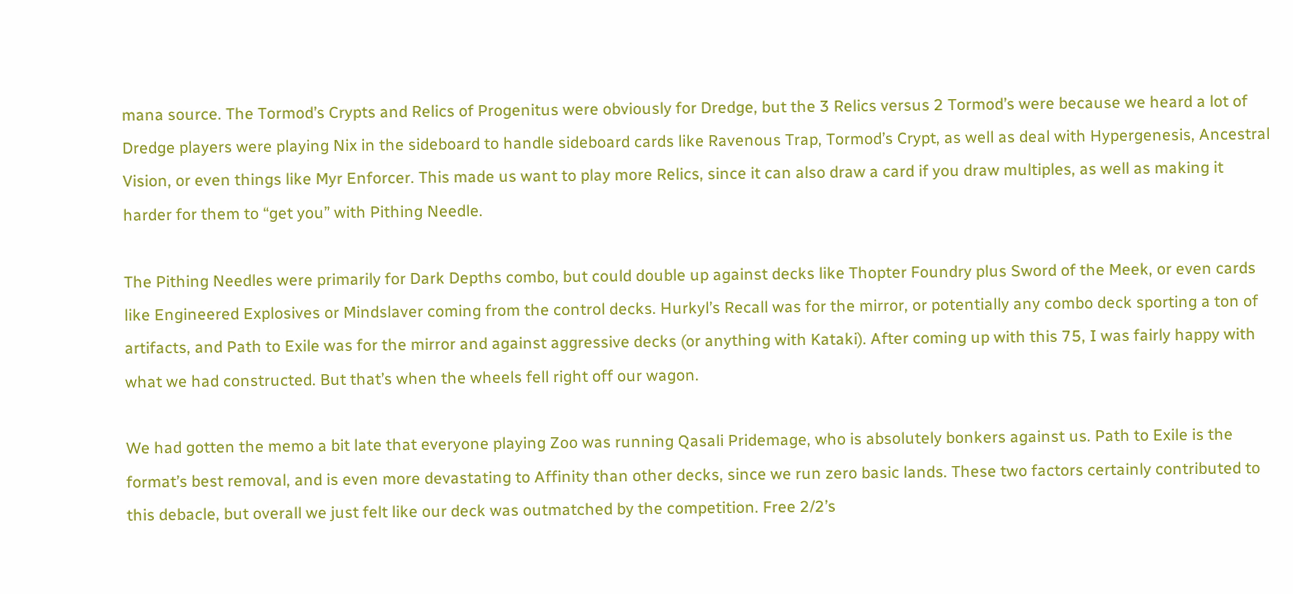mana source. The Tormod’s Crypts and Relics of Progenitus were obviously for Dredge, but the 3 Relics versus 2 Tormod’s were because we heard a lot of Dredge players were playing Nix in the sideboard to handle sideboard cards like Ravenous Trap, Tormod’s Crypt, as well as deal with Hypergenesis, Ancestral Vision, or even things like Myr Enforcer. This made us want to play more Relics, since it can also draw a card if you draw multiples, as well as making it harder for them to “get you” with Pithing Needle.

The Pithing Needles were primarily for Dark Depths combo, but could double up against decks like Thopter Foundry plus Sword of the Meek, or even cards like Engineered Explosives or Mindslaver coming from the control decks. Hurkyl’s Recall was for the mirror, or potentially any combo deck sporting a ton of artifacts, and Path to Exile was for the mirror and against aggressive decks (or anything with Kataki). After coming up with this 75, I was fairly happy with what we had constructed. But that’s when the wheels fell right off our wagon.

We had gotten the memo a bit late that everyone playing Zoo was running Qasali Pridemage, who is absolutely bonkers against us. Path to Exile is the format’s best removal, and is even more devastating to Affinity than other decks, since we run zero basic lands. These two factors certainly contributed to this debacle, but overall we just felt like our deck was outmatched by the competition. Free 2/2’s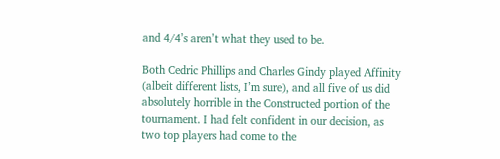and 4/4’s aren’t what they used to be.

Both Cedric Phillips and Charles Gindy played Affinity (albeit different lists, I’m sure), and all five of us did absolutely horrible in the Constructed portion of the tournament. I had felt confident in our decision, as two top players had come to the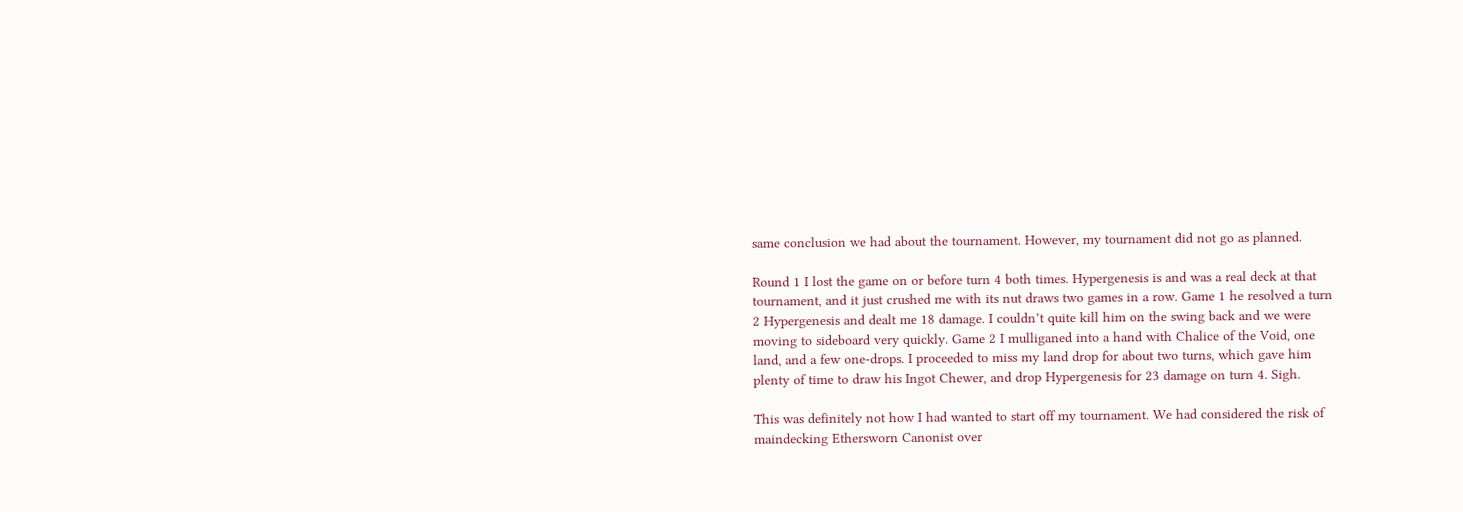same conclusion we had about the tournament. However, my tournament did not go as planned.

Round 1 I lost the game on or before turn 4 both times. Hypergenesis is and was a real deck at that tournament, and it just crushed me with its nut draws two games in a row. Game 1 he resolved a turn 2 Hypergenesis and dealt me 18 damage. I couldn’t quite kill him on the swing back and we were moving to sideboard very quickly. Game 2 I mulliganed into a hand with Chalice of the Void, one land, and a few one-drops. I proceeded to miss my land drop for about two turns, which gave him plenty of time to draw his Ingot Chewer, and drop Hypergenesis for 23 damage on turn 4. Sigh.

This was definitely not how I had wanted to start off my tournament. We had considered the risk of maindecking Ethersworn Canonist over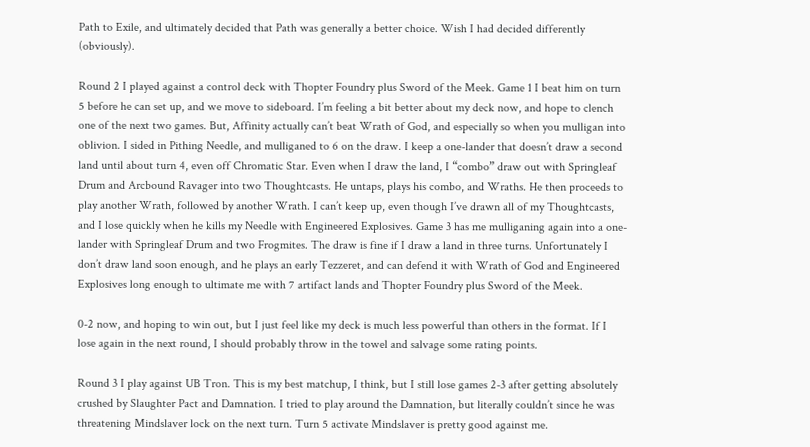Path to Exile, and ultimately decided that Path was generally a better choice. Wish I had decided differently (obviously).

Round 2 I played against a control deck with Thopter Foundry plus Sword of the Meek. Game 1 I beat him on turn 5 before he can set up, and we move to sideboard. I’m feeling a bit better about my deck now, and hope to clench one of the next two games. But, Affinity actually can’t beat Wrath of God, and especially so when you mulligan into oblivion. I sided in Pithing Needle, and mulliganed to 6 on the draw. I keep a one-lander that doesn’t draw a second land until about turn 4, even off Chromatic Star. Even when I draw the land, I “combo” draw out with Springleaf Drum and Arcbound Ravager into two Thoughtcasts. He untaps, plays his combo, and Wraths. He then proceeds to play another Wrath, followed by another Wrath. I can’t keep up, even though I’ve drawn all of my Thoughtcasts, and I lose quickly when he kills my Needle with Engineered Explosives. Game 3 has me mulliganing again into a one-lander with Springleaf Drum and two Frogmites. The draw is fine if I draw a land in three turns. Unfortunately I don’t draw land soon enough, and he plays an early Tezzeret, and can defend it with Wrath of God and Engineered Explosives long enough to ultimate me with 7 artifact lands and Thopter Foundry plus Sword of the Meek.

0-2 now, and hoping to win out, but I just feel like my deck is much less powerful than others in the format. If I lose again in the next round, I should probably throw in the towel and salvage some rating points.

Round 3 I play against UB Tron. This is my best matchup, I think, but I still lose games 2-3 after getting absolutely crushed by Slaughter Pact and Damnation. I tried to play around the Damnation, but literally couldn’t since he was threatening Mindslaver lock on the next turn. Turn 5 activate Mindslaver is pretty good against me.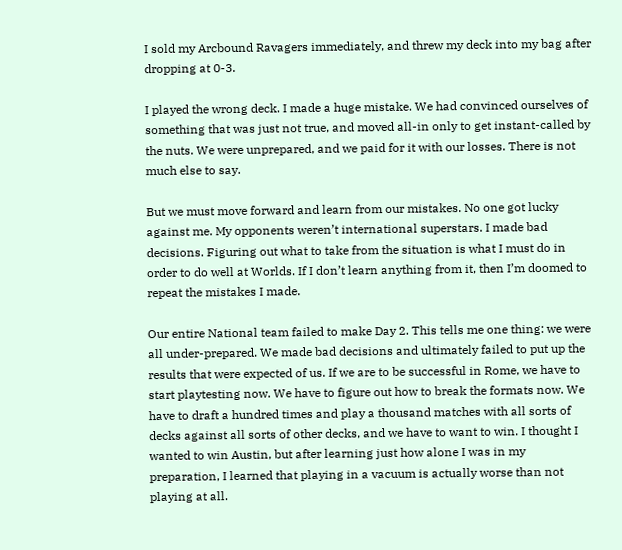I sold my Arcbound Ravagers immediately, and threw my deck into my bag after dropping at 0-3.

I played the wrong deck. I made a huge mistake. We had convinced ourselves of something that was just not true, and moved all-in only to get instant-called by the nuts. We were unprepared, and we paid for it with our losses. There is not much else to say.

But we must move forward and learn from our mistakes. No one got lucky against me. My opponents weren’t international superstars. I made bad decisions. Figuring out what to take from the situation is what I must do in order to do well at Worlds. If I don’t learn anything from it, then I’m doomed to repeat the mistakes I made.

Our entire National team failed to make Day 2. This tells me one thing: we were all under-prepared. We made bad decisions and ultimately failed to put up the results that were expected of us. If we are to be successful in Rome, we have to start playtesting now. We have to figure out how to break the formats now. We have to draft a hundred times and play a thousand matches with all sorts of decks against all sorts of other decks, and we have to want to win. I thought I wanted to win Austin, but after learning just how alone I was in my preparation, I learned that playing in a vacuum is actually worse than not playing at all.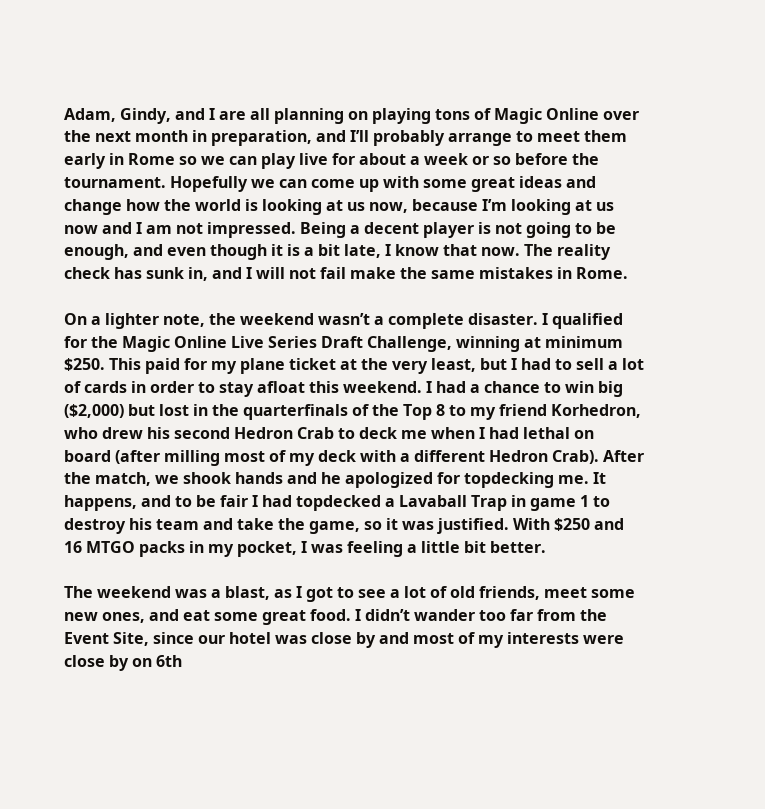Adam, Gindy, and I are all planning on playing tons of Magic Online over the next month in preparation, and I’ll probably arrange to meet them early in Rome so we can play live for about a week or so before the tournament. Hopefully we can come up with some great ideas and change how the world is looking at us now, because I’m looking at us now and I am not impressed. Being a decent player is not going to be enough, and even though it is a bit late, I know that now. The reality check has sunk in, and I will not fail make the same mistakes in Rome.

On a lighter note, the weekend wasn’t a complete disaster. I qualified for the Magic Online Live Series Draft Challenge, winning at minimum $250. This paid for my plane ticket at the very least, but I had to sell a lot of cards in order to stay afloat this weekend. I had a chance to win big ($2,000) but lost in the quarterfinals of the Top 8 to my friend Korhedron, who drew his second Hedron Crab to deck me when I had lethal on board (after milling most of my deck with a different Hedron Crab). After the match, we shook hands and he apologized for topdecking me. It happens, and to be fair I had topdecked a Lavaball Trap in game 1 to destroy his team and take the game, so it was justified. With $250 and 16 MTGO packs in my pocket, I was feeling a little bit better.

The weekend was a blast, as I got to see a lot of old friends, meet some new ones, and eat some great food. I didn’t wander too far from the Event Site, since our hotel was close by and most of my interests were close by on 6th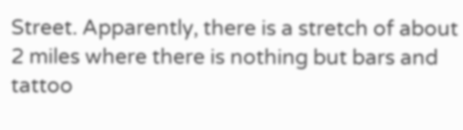Street. Apparently, there is a stretch of about 2 miles where there is nothing but bars and tattoo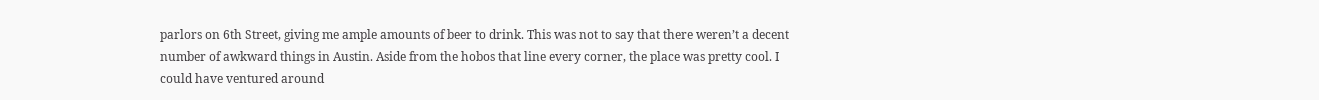parlors on 6th Street, giving me ample amounts of beer to drink. This was not to say that there weren’t a decent number of awkward things in Austin. Aside from the hobos that line every corner, the place was pretty cool. I could have ventured around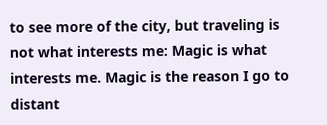to see more of the city, but traveling is not what interests me: Magic is what interests me. Magic is the reason I go to distant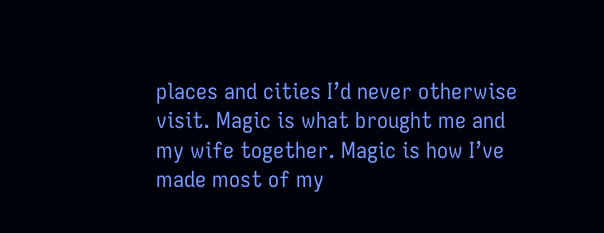places and cities I’d never otherwise visit. Magic is what brought me and my wife together. Magic is how I’ve made most of my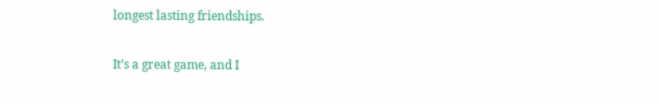longest lasting friendships.

It’s a great game, and I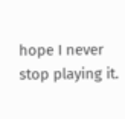hope I never stop playing it.